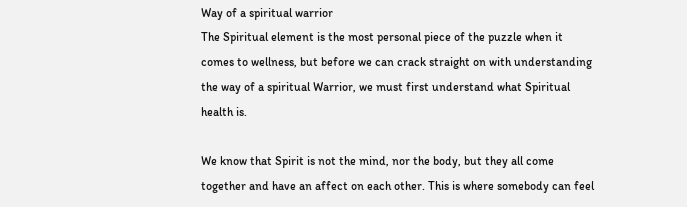Way of a spiritual warrior
The Spiritual element is the most personal piece of the puzzle when it comes to wellness, but before we can crack straight on with understanding the way of a spiritual Warrior, we must first understand what Spiritual health is.

We know that Spirit is not the mind, nor the body, but they all come together and have an affect on each other. This is where somebody can feel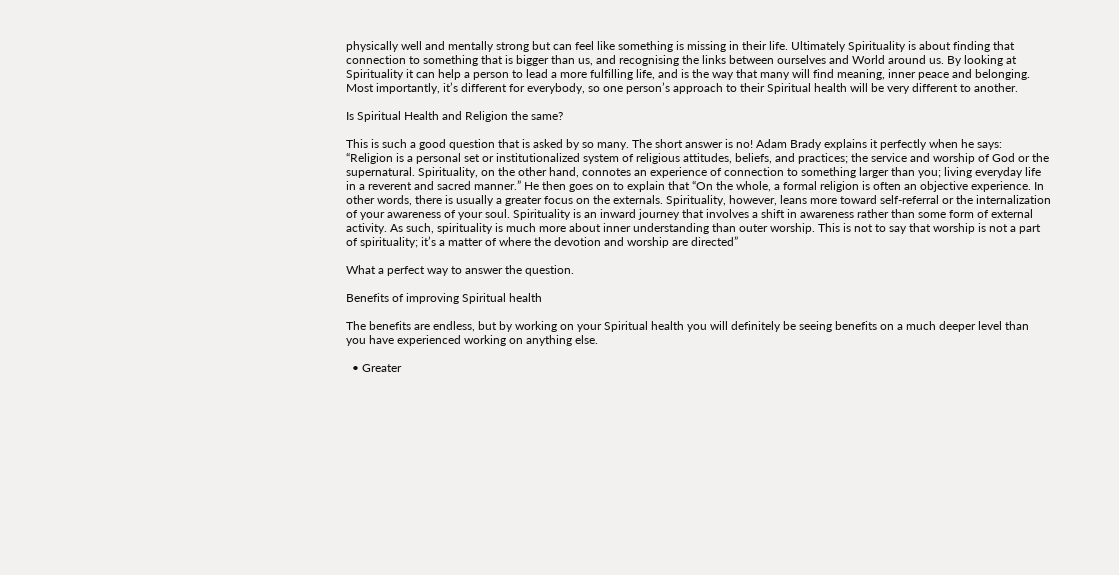physically well and mentally strong but can feel like something is missing in their life. Ultimately Spirituality is about finding that connection to something that is bigger than us, and recognising the links between ourselves and World around us. By looking at Spirituality it can help a person to lead a more fulfilling life, and is the way that many will find meaning, inner peace and belonging. Most importantly, it’s different for everybody, so one person’s approach to their Spiritual health will be very different to another.

Is Spiritual Health and Religion the same?

This is such a good question that is asked by so many. The short answer is no! Adam Brady explains it perfectly when he says: “Religion is a personal set or institutionalized system of religious attitudes, beliefs, and practices; the service and worship of God or the supernatural. Spirituality, on the other hand, connotes an experience of connection to something larger than you; living everyday life in a reverent and sacred manner.” He then goes on to explain that “On the whole, a formal religion is often an objective experience. In other words, there is usually a greater focus on the externals. Spirituality, however, leans more toward self-referral or the internalization of your awareness of your soul. Spirituality is an inward journey that involves a shift in awareness rather than some form of external activity. As such, spirituality is much more about inner understanding than outer worship. This is not to say that worship is not a part of spirituality; it’s a matter of where the devotion and worship are directed”

What a perfect way to answer the question.

Benefits of improving Spiritual health

The benefits are endless, but by working on your Spiritual health you will definitely be seeing benefits on a much deeper level than you have experienced working on anything else.

  • Greater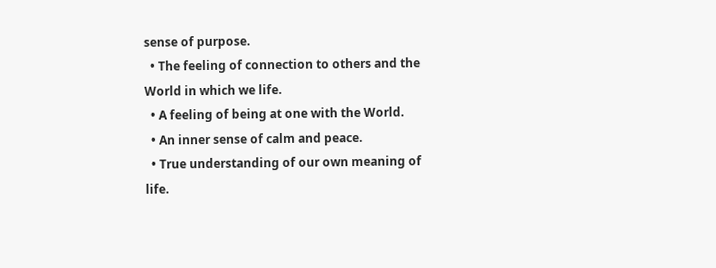sense of purpose.
  • The feeling of connection to others and the World in which we life.
  • A feeling of being at one with the World.
  • An inner sense of calm and peace.
  • True understanding of our own meaning of life.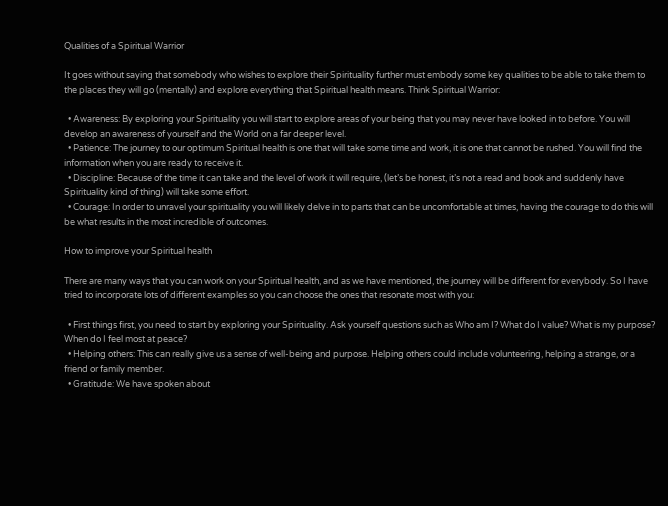Qualities of a Spiritual Warrior

It goes without saying that somebody who wishes to explore their Spirituality further must embody some key qualities to be able to take them to the places they will go (mentally) and explore everything that Spiritual health means. Think Spiritual Warrior:

  • Awareness: By exploring your Spirituality you will start to explore areas of your being that you may never have looked in to before. You will develop an awareness of yourself and the World on a far deeper level.
  • Patience: The journey to our optimum Spiritual health is one that will take some time and work, it is one that cannot be rushed. You will find the information when you are ready to receive it.
  • Discipline: Because of the time it can take and the level of work it will require, (let’s be honest, it’s not a read and book and suddenly have Spirituality kind of thing) will take some effort.
  • Courage: In order to unravel your spirituality you will likely delve in to parts that can be uncomfortable at times, having the courage to do this will be what results in the most incredible of outcomes.

How to improve your Spiritual health

There are many ways that you can work on your Spiritual health, and as we have mentioned, the journey will be different for everybody. So I have tried to incorporate lots of different examples so you can choose the ones that resonate most with you:

  • First things first, you need to start by exploring your Spirituality. Ask yourself questions such as Who am I? What do I value? What is my purpose? When do I feel most at peace?
  • Helping others: This can really give us a sense of well-being and purpose. Helping others could include volunteering, helping a strange, or a friend or family member.
  • Gratitude: We have spoken about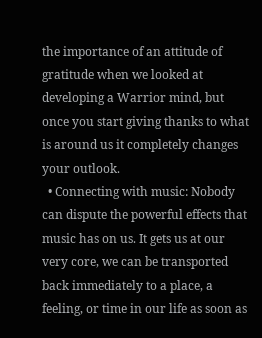the importance of an attitude of gratitude when we looked at developing a Warrior mind, but once you start giving thanks to what is around us it completely changes your outlook.
  • Connecting with music: Nobody can dispute the powerful effects that music has on us. It gets us at our very core, we can be transported back immediately to a place, a feeling, or time in our life as soon as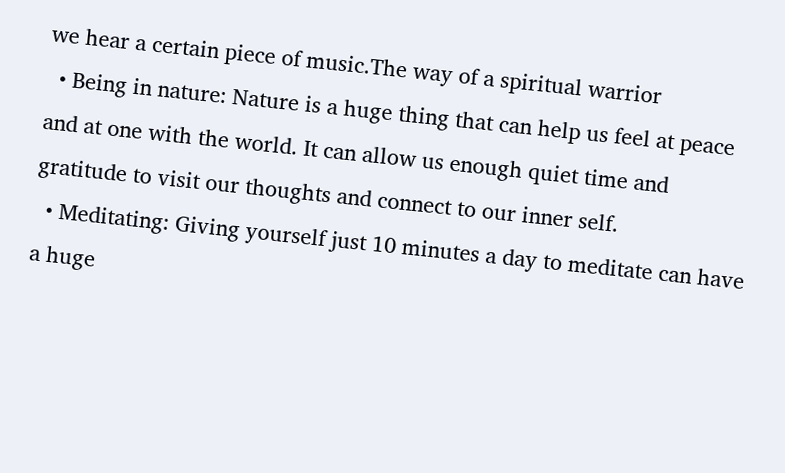we hear a certain piece of music.The way of a spiritual warrior
  • Being in nature: Nature is a huge thing that can help us feel at peace and at one with the world. It can allow us enough quiet time and gratitude to visit our thoughts and connect to our inner self.
  • Meditating: Giving yourself just 10 minutes a day to meditate can have a huge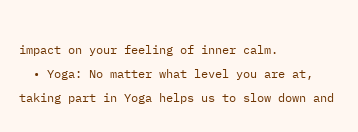impact on your feeling of inner calm.
  • Yoga: No matter what level you are at, taking part in Yoga helps us to slow down and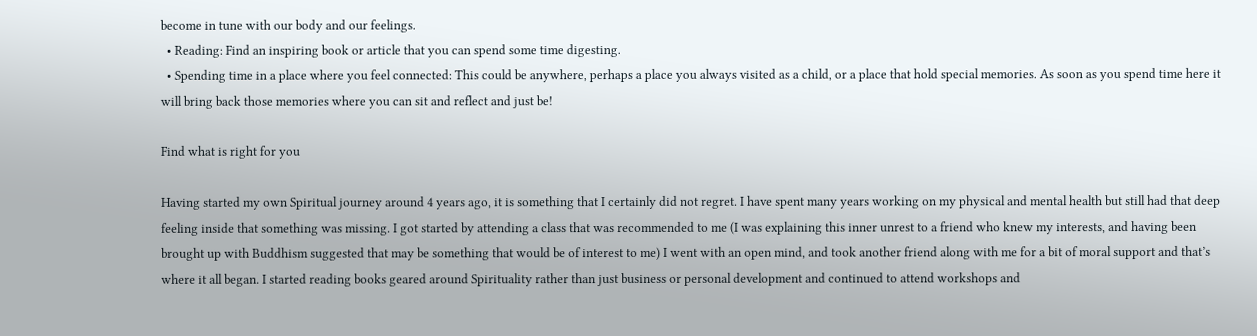become in tune with our body and our feelings.
  • Reading: Find an inspiring book or article that you can spend some time digesting.
  • Spending time in a place where you feel connected: This could be anywhere, perhaps a place you always visited as a child, or a place that hold special memories. As soon as you spend time here it will bring back those memories where you can sit and reflect and just be!

Find what is right for you

Having started my own Spiritual journey around 4 years ago, it is something that I certainly did not regret. I have spent many years working on my physical and mental health but still had that deep feeling inside that something was missing. I got started by attending a class that was recommended to me (I was explaining this inner unrest to a friend who knew my interests, and having been brought up with Buddhism suggested that may be something that would be of interest to me) I went with an open mind, and took another friend along with me for a bit of moral support and that’s where it all began. I started reading books geared around Spirituality rather than just business or personal development and continued to attend workshops and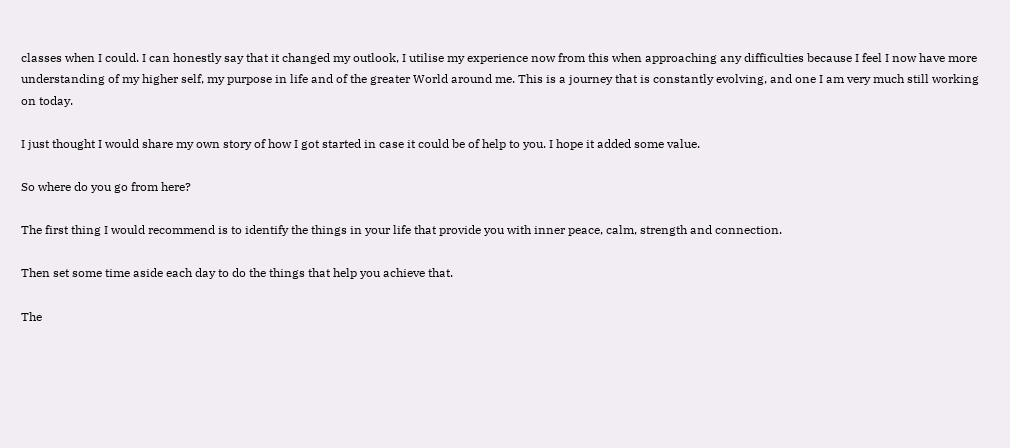classes when I could. I can honestly say that it changed my outlook, I utilise my experience now from this when approaching any difficulties because I feel I now have more understanding of my higher self, my purpose in life and of the greater World around me. This is a journey that is constantly evolving, and one I am very much still working on today.

I just thought I would share my own story of how I got started in case it could be of help to you. I hope it added some value.

So where do you go from here?

The first thing I would recommend is to identify the things in your life that provide you with inner peace, calm, strength and connection.

Then set some time aside each day to do the things that help you achieve that.

The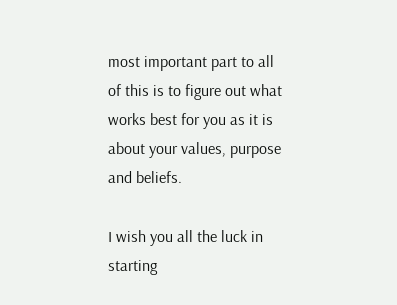most important part to all of this is to figure out what works best for you as it is about your values, purpose and beliefs.

I wish you all the luck in starting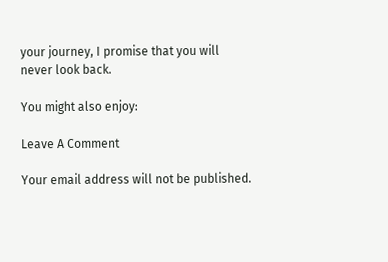your journey, I promise that you will never look back.

You might also enjoy:

Leave A Comment

Your email address will not be published.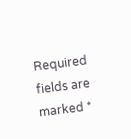Required fields are marked *